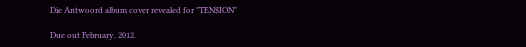Die Antwoord album cover revealed for "TEN$ION"

Due out February, 2012.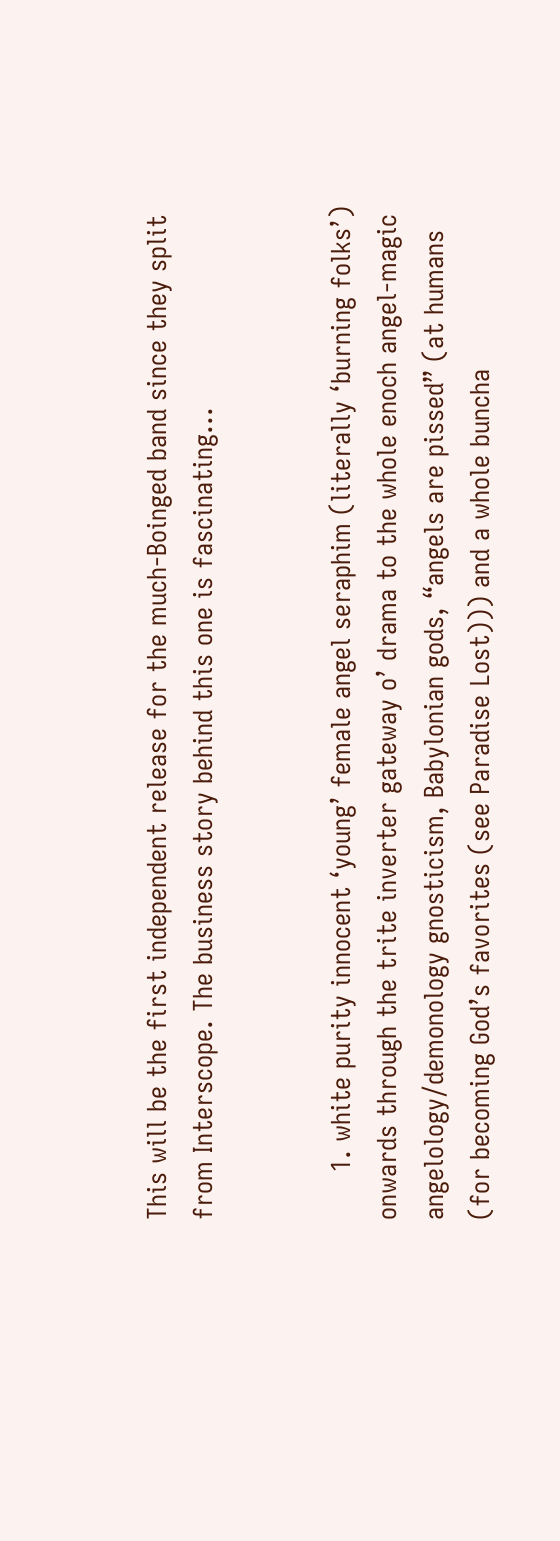This will be the first independent release for the much-Boinged band since they split from Interscope. The business story behind this one is fascinating...


      1. white purity innocent ‘young’ female angel seraphim (literally ‘burning folks’) onwards through the trite inverter gateway o’ drama to the whole enoch angel-magic angelology/demonology gnosticism, Babylonian gods, “angels are pissed” (at humans (for becoming God’s favorites (see Paradise Lost))) and a whole buncha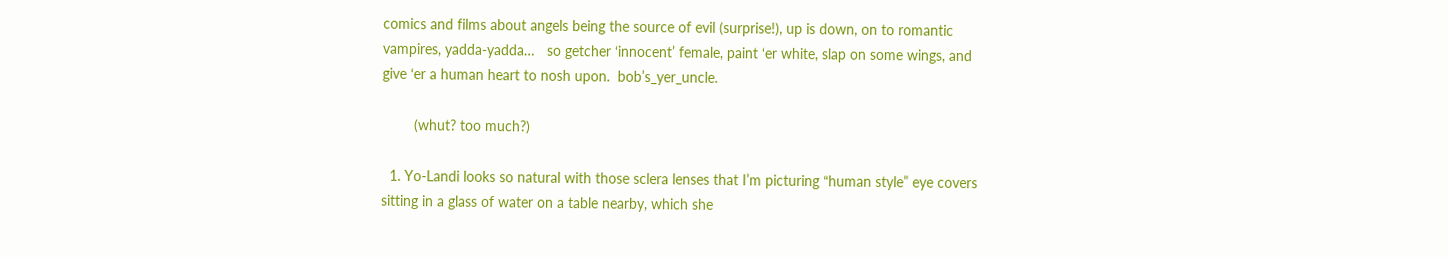comics and films about angels being the source of evil (surprise!), up is down, on to romantic vampires, yadda-yadda…   so getcher ‘innocent’ female, paint ‘er white, slap on some wings, and give ‘er a human heart to nosh upon.  bob’s_yer_uncle.

        (whut? too much?)

  1. Yo-Landi looks so natural with those sclera lenses that I’m picturing “human style” eye covers sitting in a glass of water on a table nearby, which she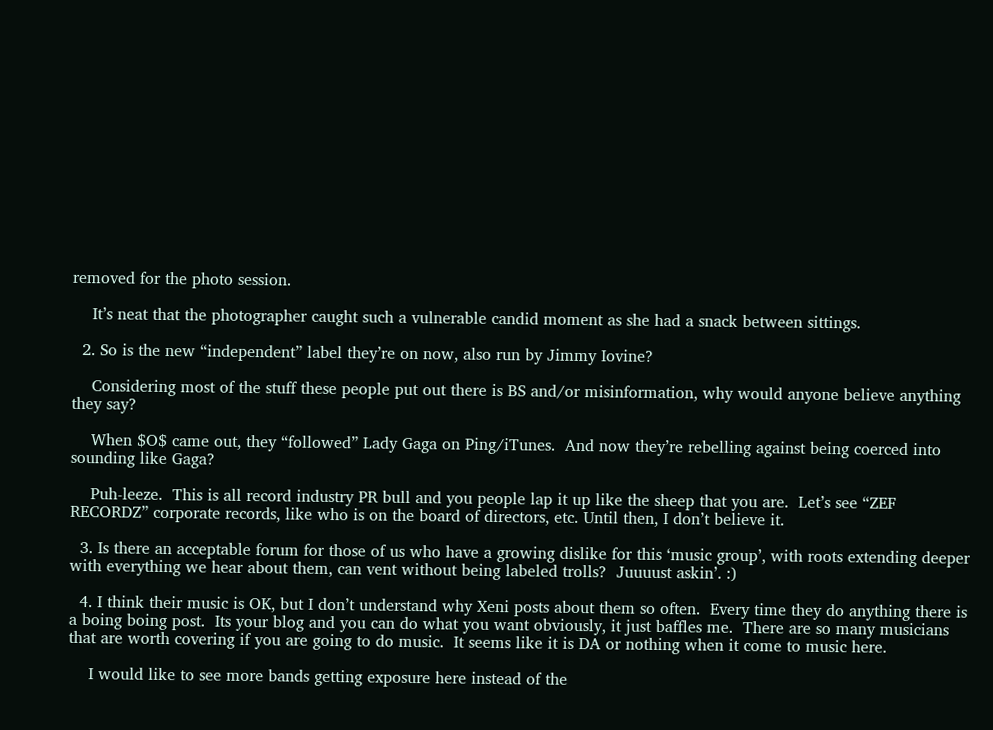removed for the photo session.

    It’s neat that the photographer caught such a vulnerable candid moment as she had a snack between sittings.

  2. So is the new “independent” label they’re on now, also run by Jimmy Iovine?

    Considering most of the stuff these people put out there is BS and/or misinformation, why would anyone believe anything they say?

    When $O$ came out, they “followed” Lady Gaga on Ping/iTunes.  And now they’re rebelling against being coerced into sounding like Gaga?

    Puh-leeze.  This is all record industry PR bull and you people lap it up like the sheep that you are.  Let’s see “ZEF RECORDZ” corporate records, like who is on the board of directors, etc. Until then, I don’t believe it.

  3. Is there an acceptable forum for those of us who have a growing dislike for this ‘music group’, with roots extending deeper with everything we hear about them, can vent without being labeled trolls?  Juuuust askin’. :)

  4. I think their music is OK, but I don’t understand why Xeni posts about them so often.  Every time they do anything there is a boing boing post.  Its your blog and you can do what you want obviously, it just baffles me.  There are so many musicians that are worth covering if you are going to do music.  It seems like it is DA or nothing when it come to music here.

    I would like to see more bands getting exposure here instead of the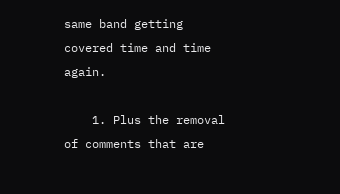same band getting covered time and time again.

    1. Plus the removal of comments that are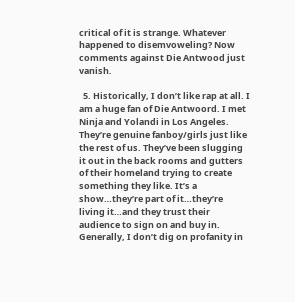critical of it is strange. Whatever happened to disemvoweling? Now comments against Die Antwood just vanish.

  5. Historically, I don’t like rap at all. I am a huge fan of Die Antwoord. I met Ninja and Yolandi in Los Angeles. They’re genuine fanboy/girls just like the rest of us. They’ve been slugging it out in the back rooms and gutters of their homeland trying to create something they like. It’s a show…they’re part of it…they’re living it…and they trust their audience to sign on and buy in. Generally, I don’t dig on profanity in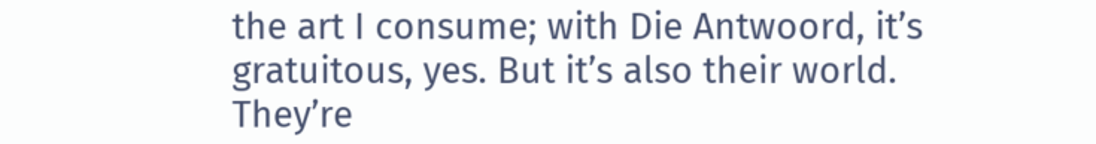the art I consume; with Die Antwoord, it’s gratuitous, yes. But it’s also their world. They’re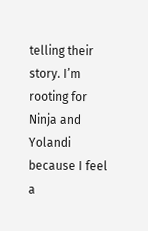telling their story. I’m rooting for Ninja and Yolandi because I feel a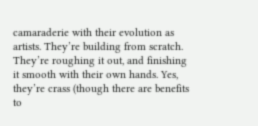camaraderie with their evolution as artists. They’re building from scratch. They’re roughing it out, and finishing it smooth with their own hands. Yes, they’re crass (though there are benefits to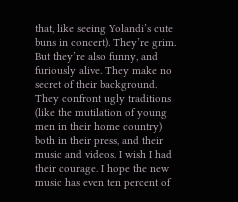that, like seeing Yolandi’s cute buns in concert). They’re grim. But they’re also funny, and furiously alive. They make no secret of their background. They confront ugly traditions (like the mutilation of young men in their home country) both in their press, and their music and videos. I wish I had their courage. I hope the new music has even ten percent of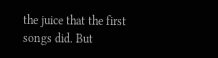the juice that the first songs did. But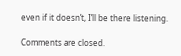even if it doesn’t, I’ll be there listening.

Comments are closed.